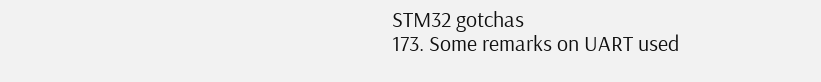STM32 gotchas
173. Some remarks on UART used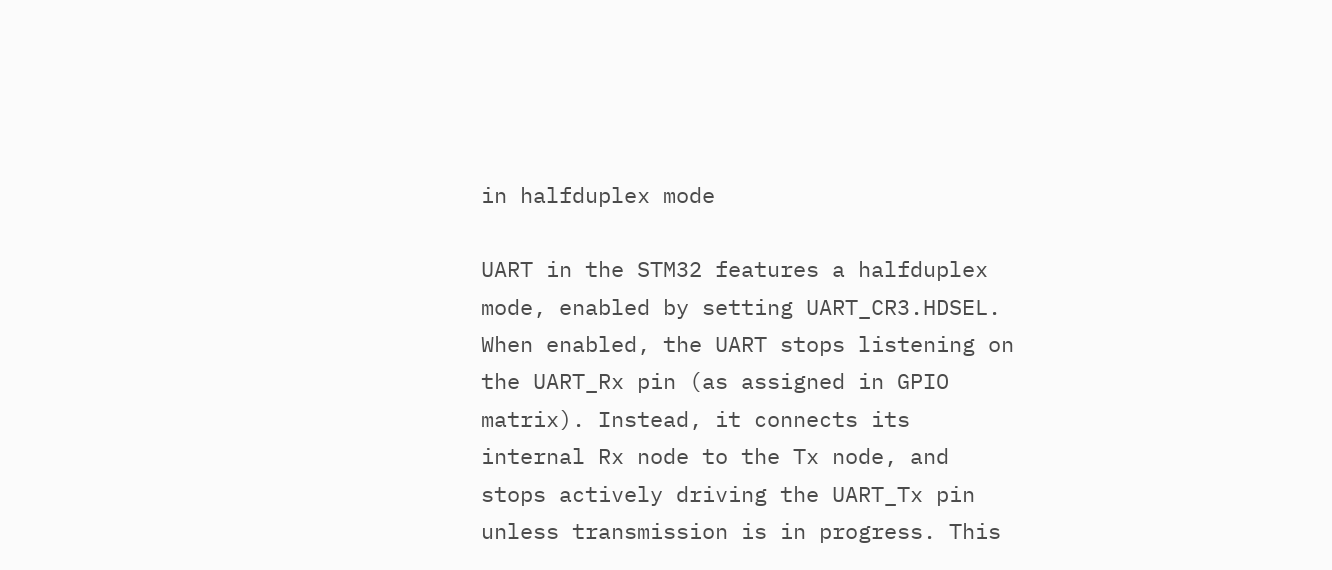in halfduplex mode

UART in the STM32 features a halfduplex mode, enabled by setting UART_CR3.HDSEL. When enabled, the UART stops listening on the UART_Rx pin (as assigned in GPIO matrix). Instead, it connects its internal Rx node to the Tx node, and stops actively driving the UART_Tx pin unless transmission is in progress. This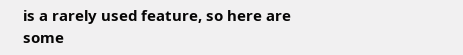is a rarely used feature, so here are some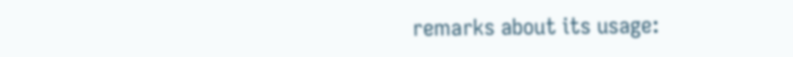remarks about its usage: